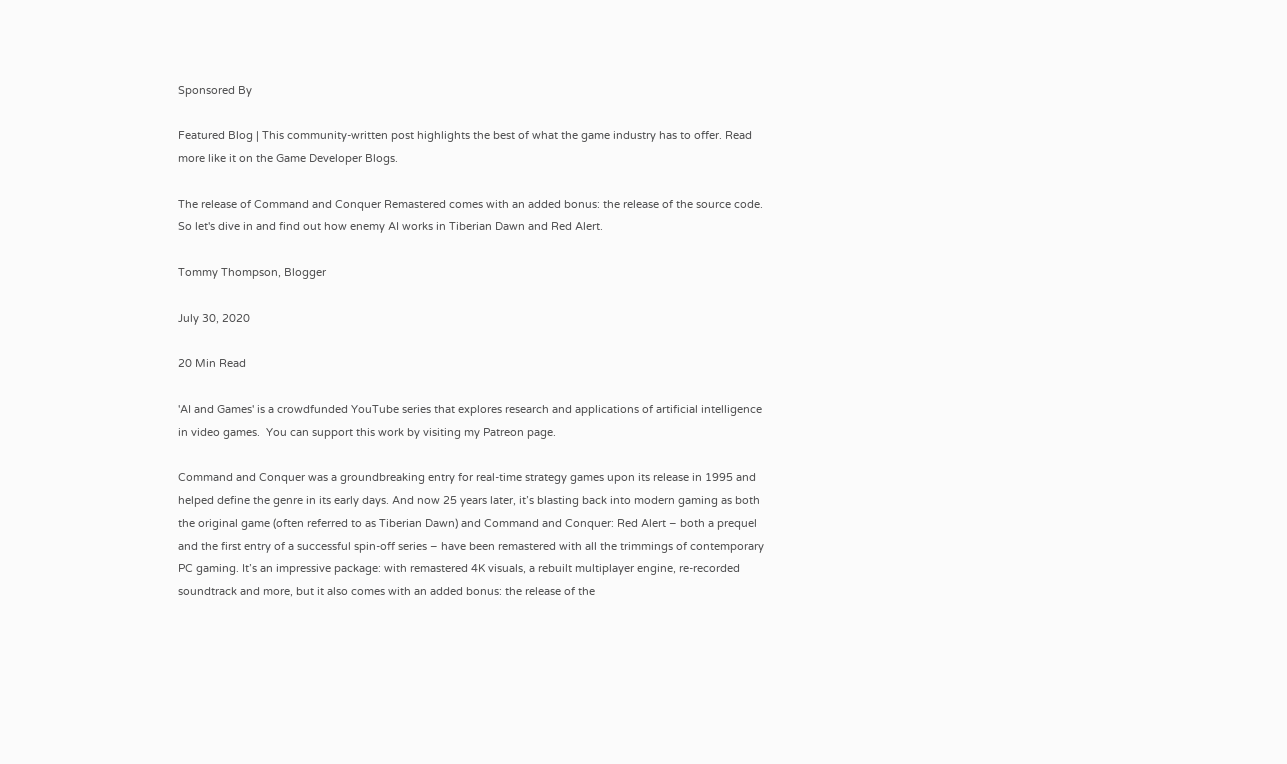Sponsored By

Featured Blog | This community-written post highlights the best of what the game industry has to offer. Read more like it on the Game Developer Blogs.

The release of Command and Conquer Remastered comes with an added bonus: the release of the source code. So let's dive in and find out how enemy AI works in Tiberian Dawn and Red Alert.

Tommy Thompson, Blogger

July 30, 2020

20 Min Read

'AI and Games' is a crowdfunded YouTube series that explores research and applications of artificial intelligence in video games.  You can support this work by visiting my Patreon page.

Command and Conquer was a groundbreaking entry for real-time strategy games upon its release in 1995 and helped define the genre in its early days. And now 25 years later, it’s blasting back into modern gaming as both the original game (often referred to as Tiberian Dawn) and Command and Conquer: Red Alert – both a prequel and the first entry of a successful spin-off series – have been remastered with all the trimmings of contemporary PC gaming. It’s an impressive package: with remastered 4K visuals, a rebuilt multiplayer engine, re-recorded soundtrack and more, but it also comes with an added bonus: the release of the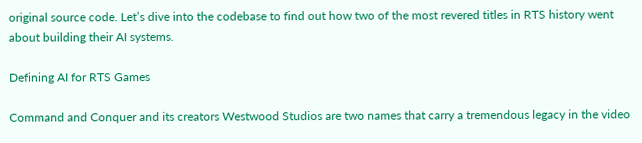original source code. Let’s dive into the codebase to find out how two of the most revered titles in RTS history went about building their AI systems.

Defining AI for RTS Games

Command and Conquer and its creators Westwood Studios are two names that carry a tremendous legacy in the video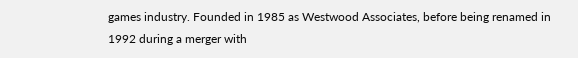games industry. Founded in 1985 as Westwood Associates, before being renamed in 1992 during a merger with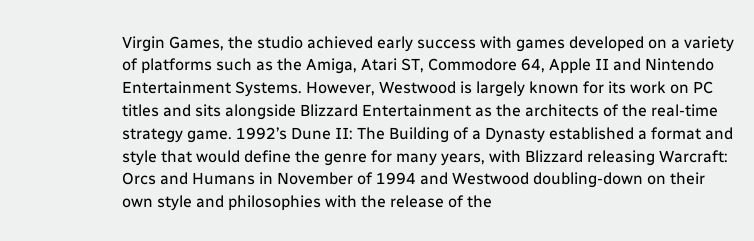Virgin Games, the studio achieved early success with games developed on a variety of platforms such as the Amiga, Atari ST, Commodore 64, Apple II and Nintendo Entertainment Systems. However, Westwood is largely known for its work on PC titles and sits alongside Blizzard Entertainment as the architects of the real-time strategy game. 1992’s Dune II: The Building of a Dynasty established a format and style that would define the genre for many years, with Blizzard releasing Warcraft: Orcs and Humans in November of 1994 and Westwood doubling-down on their own style and philosophies with the release of the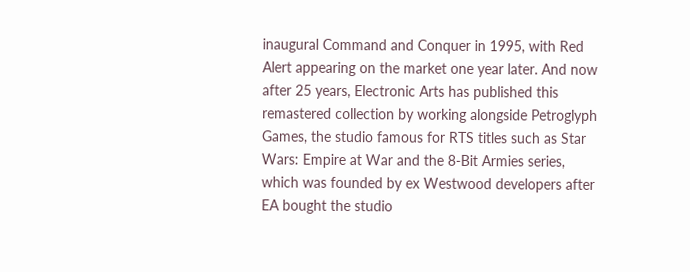inaugural Command and Conquer in 1995, with Red Alert appearing on the market one year later. And now after 25 years, Electronic Arts has published this remastered collection by working alongside Petroglyph Games, the studio famous for RTS titles such as Star Wars: Empire at War and the 8-Bit Armies series, which was founded by ex Westwood developers after EA bought the studio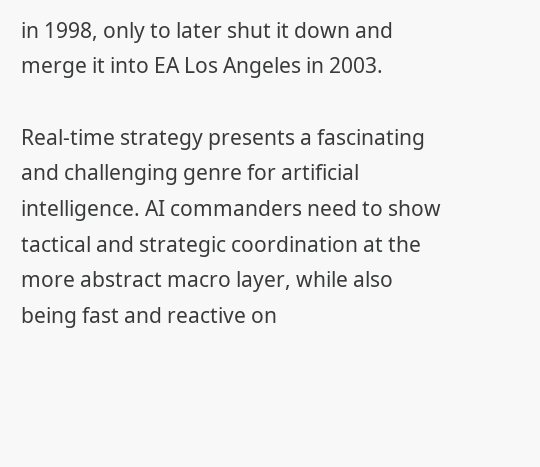in 1998, only to later shut it down and merge it into EA Los Angeles in 2003.

Real-time strategy presents a fascinating and challenging genre for artificial intelligence. AI commanders need to show tactical and strategic coordination at the more abstract macro layer, while also being fast and reactive on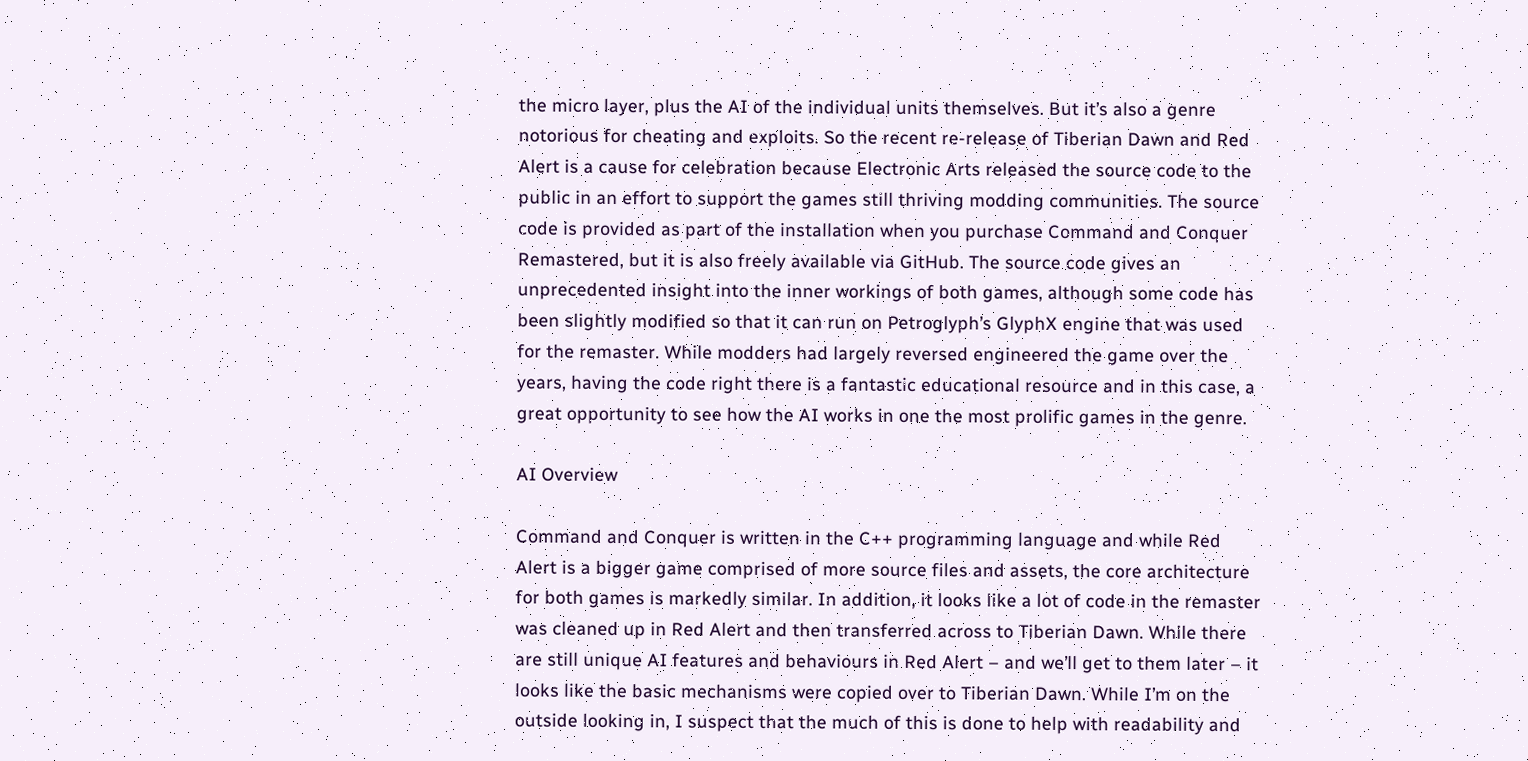the micro layer, plus the AI of the individual units themselves. But it’s also a genre notorious for cheating and exploits. So the recent re-release of Tiberian Dawn and Red Alert is a cause for celebration because Electronic Arts released the source code to the public in an effort to support the games still thriving modding communities. The source code is provided as part of the installation when you purchase Command and Conquer Remastered, but it is also freely available via GitHub. The source code gives an unprecedented insight into the inner workings of both games, although some code has been slightly modified so that it can run on Petroglyph’s GlyphX engine that was used for the remaster. While modders had largely reversed engineered the game over the years, having the code right there is a fantastic educational resource and in this case, a great opportunity to see how the AI works in one the most prolific games in the genre.

AI Overview

Command and Conquer is written in the C++ programming language and while Red Alert is a bigger game comprised of more source files and assets, the core architecture for both games is markedly similar. In addition, it looks like a lot of code in the remaster was cleaned up in Red Alert and then transferred across to Tiberian Dawn. While there are still unique AI features and behaviours in Red Alert – and we’ll get to them later – it looks like the basic mechanisms were copied over to Tiberian Dawn. While I’m on the outside looking in, I suspect that the much of this is done to help with readability and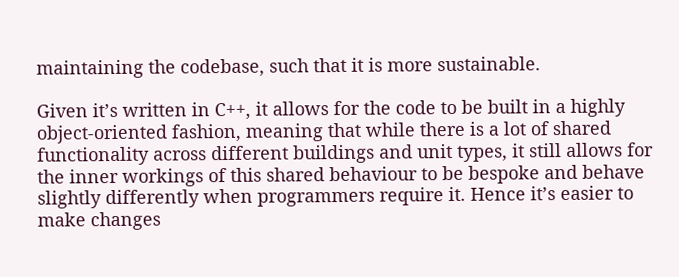maintaining the codebase, such that it is more sustainable.

Given it’s written in C++, it allows for the code to be built in a highly object-oriented fashion, meaning that while there is a lot of shared functionality across different buildings and unit types, it still allows for the inner workings of this shared behaviour to be bespoke and behave slightly differently when programmers require it. Hence it’s easier to make changes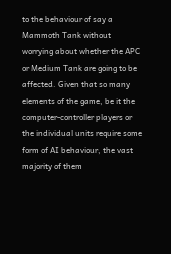to the behaviour of say a Mammoth Tank without worrying about whether the APC or Medium Tank are going to be affected. Given that so many elements of the game, be it the computer-controller players or the individual units require some form of AI behaviour, the vast majority of them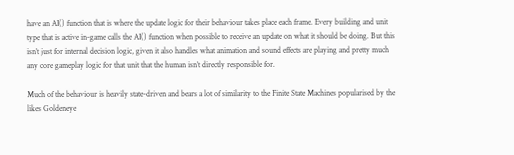have an AI() function that is where the update logic for their behaviour takes place each frame. Every building and unit type that is active in-game calls the AI() function when possible to receive an update on what it should be doing. But this isn’t just for internal decision logic, given it also handles what animation and sound effects are playing and pretty much any core gameplay logic for that unit that the human isn’t directly responsible for.

Much of the behaviour is heavily state-driven and bears a lot of similarity to the Finite State Machines popularised by the likes Goldeneye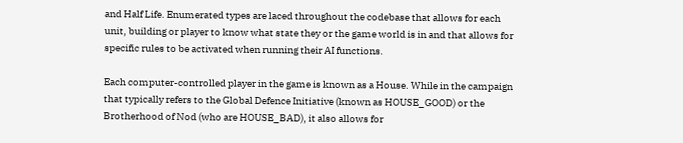and Half Life. Enumerated types are laced throughout the codebase that allows for each unit, building or player to know what state they or the game world is in and that allows for specific rules to be activated when running their AI functions.

Each computer-controlled player in the game is known as a House. While in the campaign that typically refers to the Global Defence Initiative (known as HOUSE_GOOD) or the Brotherhood of Nod (who are HOUSE_BAD), it also allows for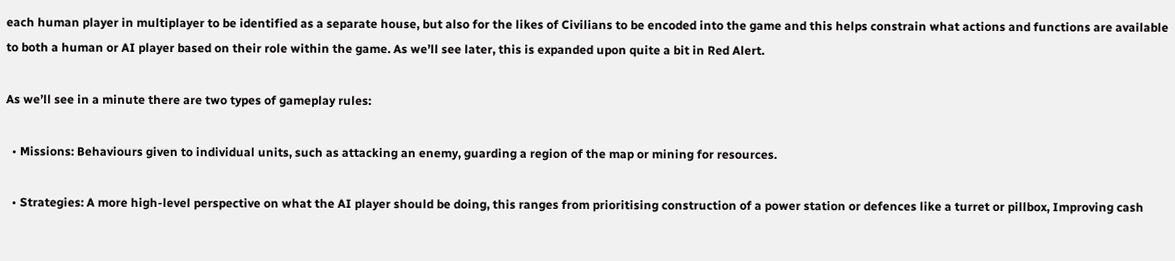each human player in multiplayer to be identified as a separate house, but also for the likes of Civilians to be encoded into the game and this helps constrain what actions and functions are available to both a human or AI player based on their role within the game. As we’ll see later, this is expanded upon quite a bit in Red Alert.

As we’ll see in a minute there are two types of gameplay rules:

  • Missions: Behaviours given to individual units, such as attacking an enemy, guarding a region of the map or mining for resources.

  • Strategies: A more high-level perspective on what the AI player should be doing, this ranges from prioritising construction of a power station or defences like a turret or pillbox, Improving cash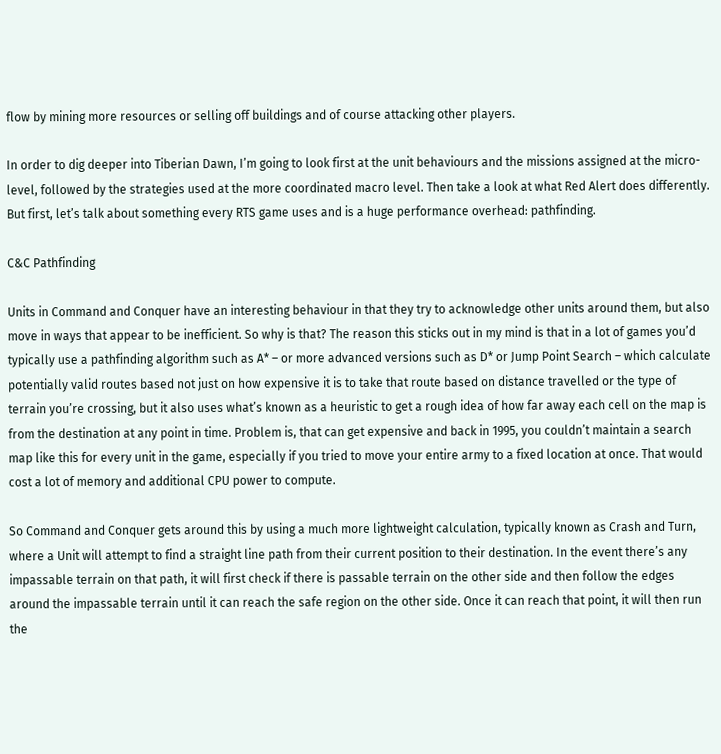flow by mining more resources or selling off buildings and of course attacking other players.

In order to dig deeper into Tiberian Dawn, I’m going to look first at the unit behaviours and the missions assigned at the micro-level, followed by the strategies used at the more coordinated macro level. Then take a look at what Red Alert does differently. But first, let’s talk about something every RTS game uses and is a huge performance overhead: pathfinding.

C&C Pathfinding

Units in Command and Conquer have an interesting behaviour in that they try to acknowledge other units around them, but also move in ways that appear to be inefficient. So why is that? The reason this sticks out in my mind is that in a lot of games you’d typically use a pathfinding algorithm such as A* – or more advanced versions such as D* or Jump Point Search – which calculate potentially valid routes based not just on how expensive it is to take that route based on distance travelled or the type of terrain you’re crossing, but it also uses what’s known as a heuristic to get a rough idea of how far away each cell on the map is from the destination at any point in time. Problem is, that can get expensive and back in 1995, you couldn’t maintain a search map like this for every unit in the game, especially if you tried to move your entire army to a fixed location at once. That would cost a lot of memory and additional CPU power to compute.

So Command and Conquer gets around this by using a much more lightweight calculation, typically known as Crash and Turn, where a Unit will attempt to find a straight line path from their current position to their destination. In the event there’s any impassable terrain on that path, it will first check if there is passable terrain on the other side and then follow the edges around the impassable terrain until it can reach the safe region on the other side. Once it can reach that point, it will then run the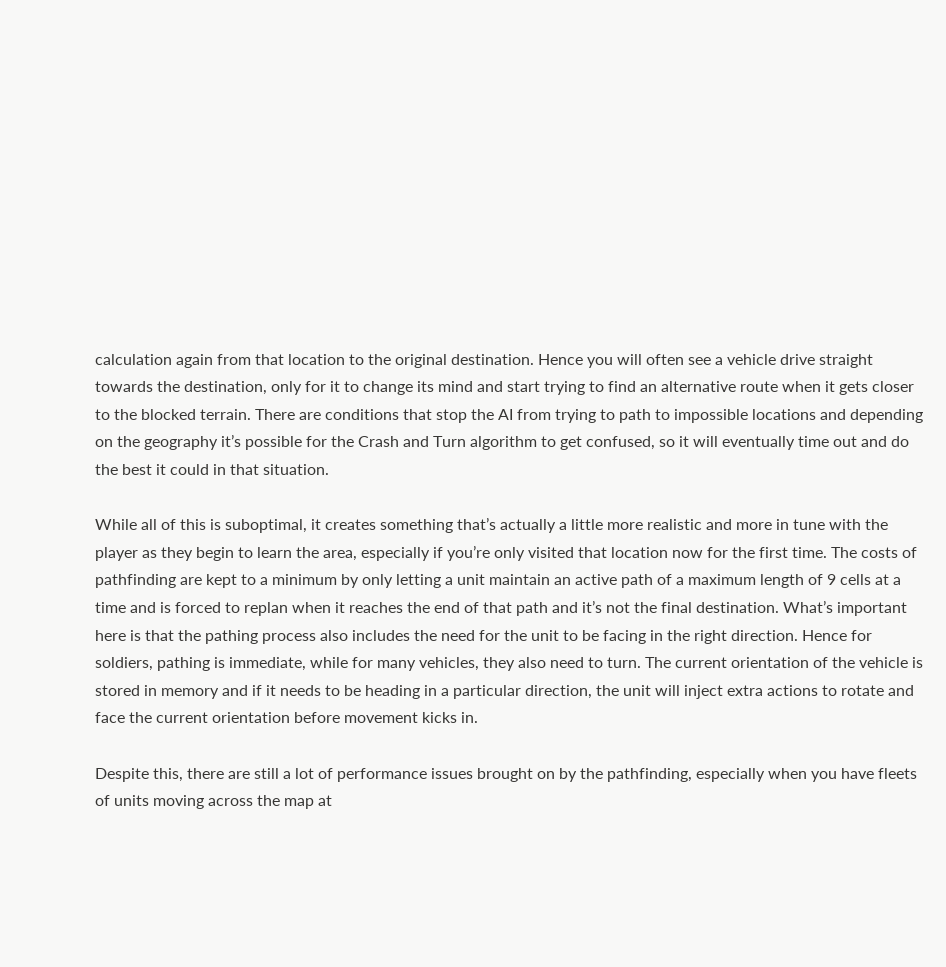calculation again from that location to the original destination. Hence you will often see a vehicle drive straight towards the destination, only for it to change its mind and start trying to find an alternative route when it gets closer to the blocked terrain. There are conditions that stop the AI from trying to path to impossible locations and depending on the geography it’s possible for the Crash and Turn algorithm to get confused, so it will eventually time out and do the best it could in that situation.

While all of this is suboptimal, it creates something that’s actually a little more realistic and more in tune with the player as they begin to learn the area, especially if you’re only visited that location now for the first time. The costs of pathfinding are kept to a minimum by only letting a unit maintain an active path of a maximum length of 9 cells at a time and is forced to replan when it reaches the end of that path and it’s not the final destination. What’s important here is that the pathing process also includes the need for the unit to be facing in the right direction. Hence for soldiers, pathing is immediate, while for many vehicles, they also need to turn. The current orientation of the vehicle is stored in memory and if it needs to be heading in a particular direction, the unit will inject extra actions to rotate and face the current orientation before movement kicks in.

Despite this, there are still a lot of performance issues brought on by the pathfinding, especially when you have fleets of units moving across the map at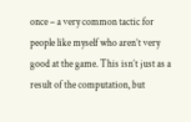once – a very common tactic for people like myself who aren’t very good at the game. This isn’t just as a result of the computation, but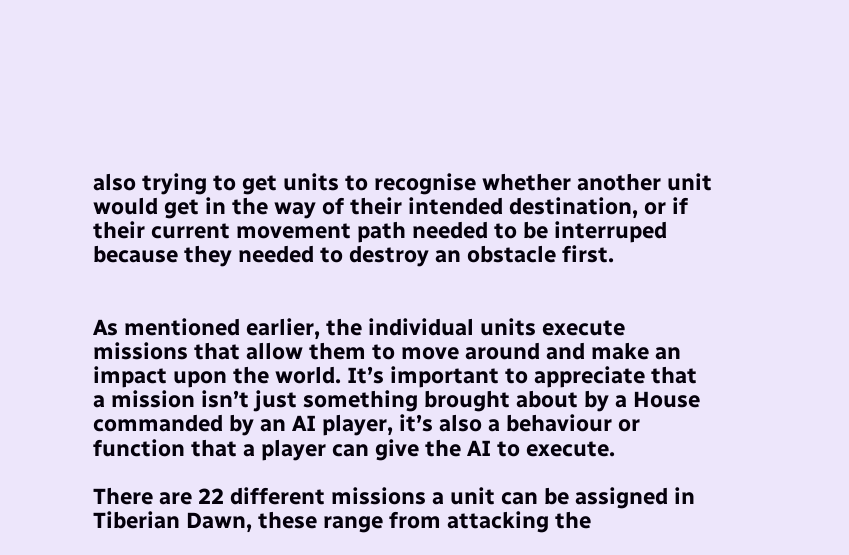also trying to get units to recognise whether another unit would get in the way of their intended destination, or if their current movement path needed to be interruped because they needed to destroy an obstacle first.


As mentioned earlier, the individual units execute missions that allow them to move around and make an impact upon the world. It’s important to appreciate that a mission isn’t just something brought about by a House commanded by an AI player, it’s also a behaviour or function that a player can give the AI to execute.

There are 22 different missions a unit can be assigned in Tiberian Dawn, these range from attacking the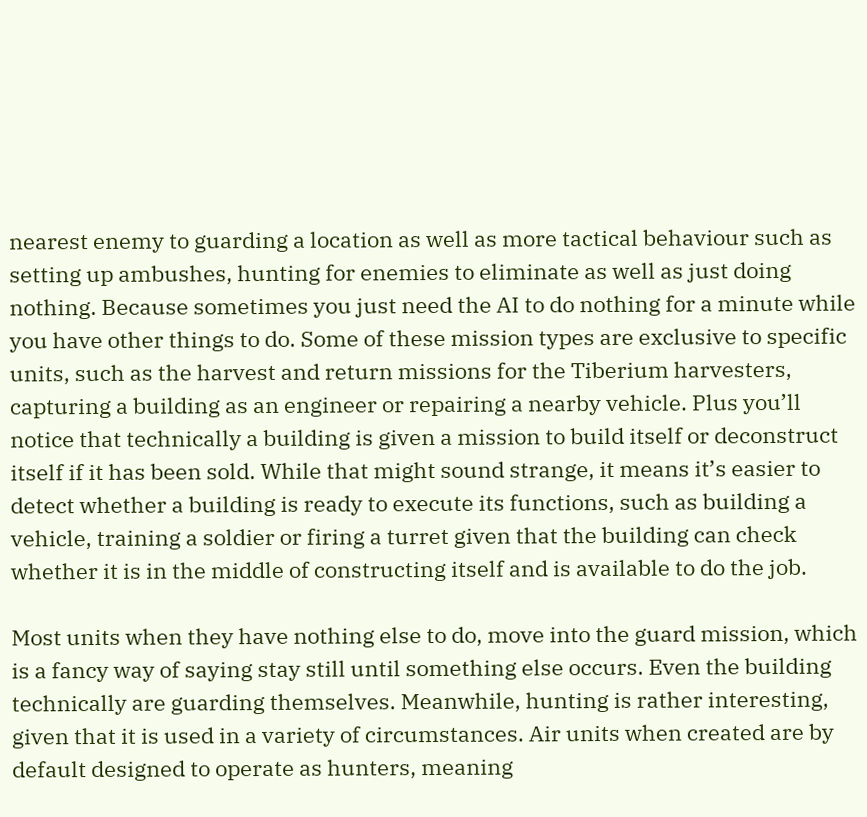nearest enemy to guarding a location as well as more tactical behaviour such as setting up ambushes, hunting for enemies to eliminate as well as just doing nothing. Because sometimes you just need the AI to do nothing for a minute while you have other things to do. Some of these mission types are exclusive to specific units, such as the harvest and return missions for the Tiberium harvesters, capturing a building as an engineer or repairing a nearby vehicle. Plus you’ll notice that technically a building is given a mission to build itself or deconstruct itself if it has been sold. While that might sound strange, it means it’s easier to detect whether a building is ready to execute its functions, such as building a vehicle, training a soldier or firing a turret given that the building can check whether it is in the middle of constructing itself and is available to do the job.

Most units when they have nothing else to do, move into the guard mission, which is a fancy way of saying stay still until something else occurs. Even the building technically are guarding themselves. Meanwhile, hunting is rather interesting, given that it is used in a variety of circumstances. Air units when created are by default designed to operate as hunters, meaning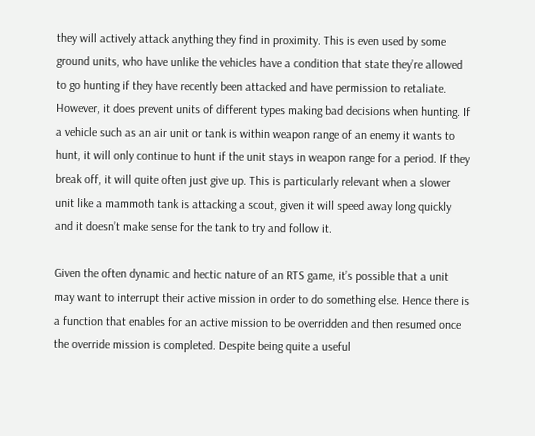they will actively attack anything they find in proximity. This is even used by some ground units, who have unlike the vehicles have a condition that state they’re allowed to go hunting if they have recently been attacked and have permission to retaliate. However, it does prevent units of different types making bad decisions when hunting. If a vehicle such as an air unit or tank is within weapon range of an enemy it wants to hunt, it will only continue to hunt if the unit stays in weapon range for a period. If they break off, it will quite often just give up. This is particularly relevant when a slower unit like a mammoth tank is attacking a scout, given it will speed away long quickly and it doesn’t make sense for the tank to try and follow it.

Given the often dynamic and hectic nature of an RTS game, it’s possible that a unit may want to interrupt their active mission in order to do something else. Hence there is a function that enables for an active mission to be overridden and then resumed once the override mission is completed. Despite being quite a useful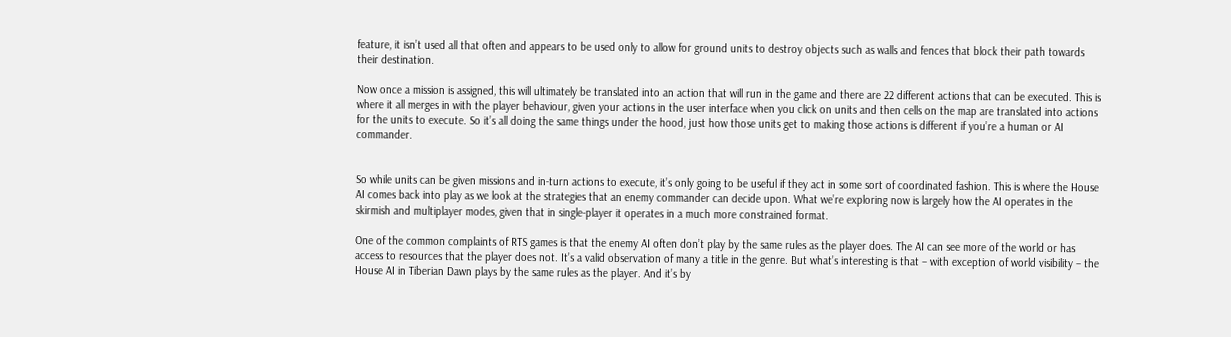feature, it isn’t used all that often and appears to be used only to allow for ground units to destroy objects such as walls and fences that block their path towards their destination.

Now once a mission is assigned, this will ultimately be translated into an action that will run in the game and there are 22 different actions that can be executed. This is where it all merges in with the player behaviour, given your actions in the user interface when you click on units and then cells on the map are translated into actions for the units to execute. So it’s all doing the same things under the hood, just how those units get to making those actions is different if you’re a human or AI commander.


So while units can be given missions and in-turn actions to execute, it’s only going to be useful if they act in some sort of coordinated fashion. This is where the House AI comes back into play as we look at the strategies that an enemy commander can decide upon. What we’re exploring now is largely how the AI operates in the skirmish and multiplayer modes, given that in single-player it operates in a much more constrained format.

One of the common complaints of RTS games is that the enemy AI often don’t play by the same rules as the player does. The AI can see more of the world or has access to resources that the player does not. It’s a valid observation of many a title in the genre. But what’s interesting is that – with exception of world visibility – the House AI in Tiberian Dawn plays by the same rules as the player. And it’s by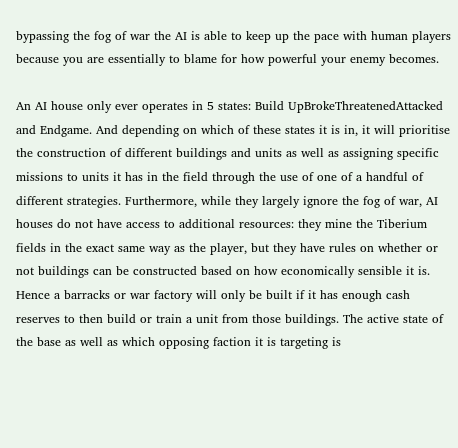bypassing the fog of war the AI is able to keep up the pace with human players because you are essentially to blame for how powerful your enemy becomes.

An AI house only ever operates in 5 states: Build UpBrokeThreatenedAttacked and Endgame. And depending on which of these states it is in, it will prioritise the construction of different buildings and units as well as assigning specific missions to units it has in the field through the use of one of a handful of different strategies. Furthermore, while they largely ignore the fog of war, AI houses do not have access to additional resources: they mine the Tiberium fields in the exact same way as the player, but they have rules on whether or not buildings can be constructed based on how economically sensible it is. Hence a barracks or war factory will only be built if it has enough cash reserves to then build or train a unit from those buildings. The active state of the base as well as which opposing faction it is targeting is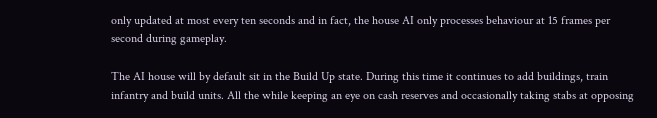only updated at most every ten seconds and in fact, the house AI only processes behaviour at 15 frames per second during gameplay.

The AI house will by default sit in the Build Up state. During this time it continues to add buildings, train infantry and build units. All the while keeping an eye on cash reserves and occasionally taking stabs at opposing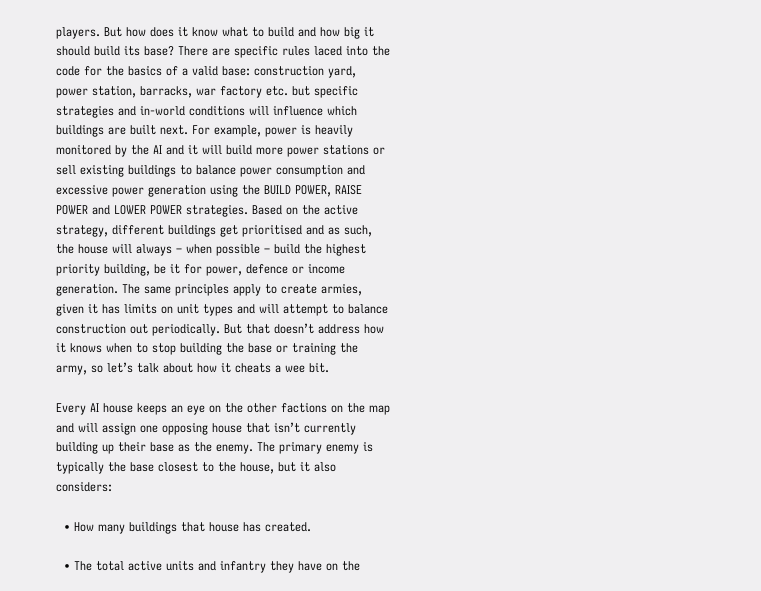players. But how does it know what to build and how big it should build its base? There are specific rules laced into the code for the basics of a valid base: construction yard, power station, barracks, war factory etc. but specific strategies and in-world conditions will influence which buildings are built next. For example, power is heavily monitored by the AI and it will build more power stations or sell existing buildings to balance power consumption and excessive power generation using the BUILD POWER, RAISE POWER and LOWER POWER strategies. Based on the active strategy, different buildings get prioritised and as such, the house will always – when possible – build the highest priority building, be it for power, defence or income generation. The same principles apply to create armies, given it has limits on unit types and will attempt to balance construction out periodically. But that doesn’t address how it knows when to stop building the base or training the army, so let’s talk about how it cheats a wee bit.

Every AI house keeps an eye on the other factions on the map and will assign one opposing house that isn’t currently building up their base as the enemy. The primary enemy is typically the base closest to the house, but it also considers:

  • How many buildings that house has created.

  • The total active units and infantry they have on the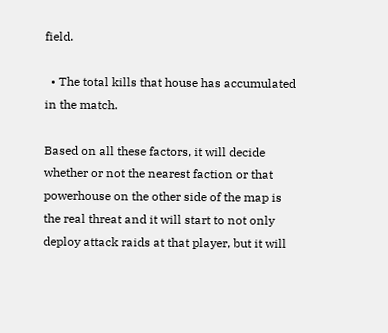field.

  • The total kills that house has accumulated in the match.

Based on all these factors, it will decide whether or not the nearest faction or that powerhouse on the other side of the map is the real threat and it will start to not only deploy attack raids at that player, but it will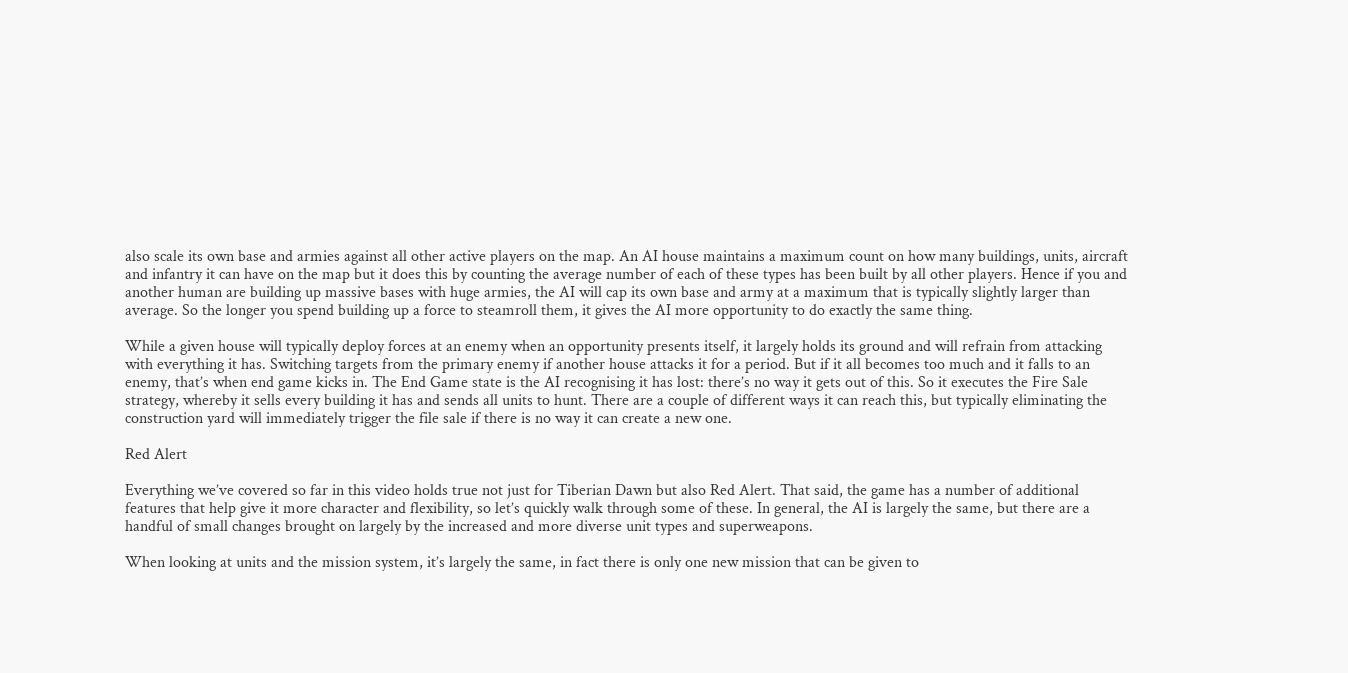also scale its own base and armies against all other active players on the map. An AI house maintains a maximum count on how many buildings, units, aircraft and infantry it can have on the map but it does this by counting the average number of each of these types has been built by all other players. Hence if you and another human are building up massive bases with huge armies, the AI will cap its own base and army at a maximum that is typically slightly larger than average. So the longer you spend building up a force to steamroll them, it gives the AI more opportunity to do exactly the same thing.

While a given house will typically deploy forces at an enemy when an opportunity presents itself, it largely holds its ground and will refrain from attacking with everything it has. Switching targets from the primary enemy if another house attacks it for a period. But if it all becomes too much and it falls to an enemy, that’s when end game kicks in. The End Game state is the AI recognising it has lost: there’s no way it gets out of this. So it executes the Fire Sale strategy, whereby it sells every building it has and sends all units to hunt. There are a couple of different ways it can reach this, but typically eliminating the construction yard will immediately trigger the file sale if there is no way it can create a new one.

Red Alert

Everything we’ve covered so far in this video holds true not just for Tiberian Dawn but also Red Alert. That said, the game has a number of additional features that help give it more character and flexibility, so let’s quickly walk through some of these. In general, the AI is largely the same, but there are a handful of small changes brought on largely by the increased and more diverse unit types and superweapons.

When looking at units and the mission system, it’s largely the same, in fact there is only one new mission that can be given to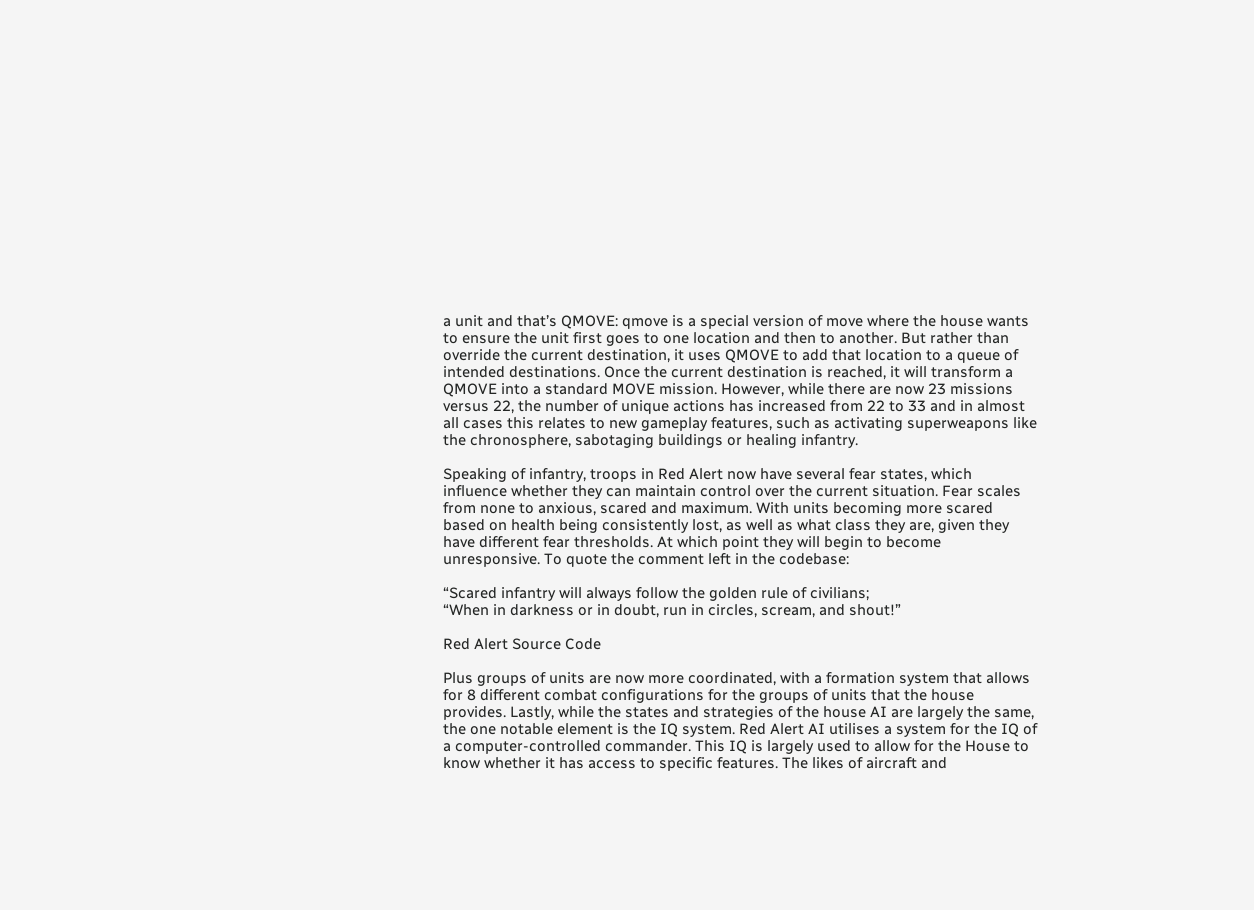a unit and that’s QMOVE: qmove is a special version of move where the house wants to ensure the unit first goes to one location and then to another. But rather than override the current destination, it uses QMOVE to add that location to a queue of intended destinations. Once the current destination is reached, it will transform a QMOVE into a standard MOVE mission. However, while there are now 23 missions versus 22, the number of unique actions has increased from 22 to 33 and in almost all cases this relates to new gameplay features, such as activating superweapons like the chronosphere, sabotaging buildings or healing infantry.

Speaking of infantry, troops in Red Alert now have several fear states, which influence whether they can maintain control over the current situation. Fear scales from none to anxious, scared and maximum. With units becoming more scared based on health being consistently lost, as well as what class they are, given they have different fear thresholds. At which point they will begin to become unresponsive. To quote the comment left in the codebase:

“Scared infantry will always follow the golden rule of civilians;
“When in darkness or in doubt, run in circles, scream, and shout!”

Red Alert Source Code

Plus groups of units are now more coordinated, with a formation system that allows for 8 different combat configurations for the groups of units that the house provides. Lastly, while the states and strategies of the house AI are largely the same, the one notable element is the IQ system. Red Alert AI utilises a system for the IQ of a computer-controlled commander. This IQ is largely used to allow for the House to know whether it has access to specific features. The likes of aircraft and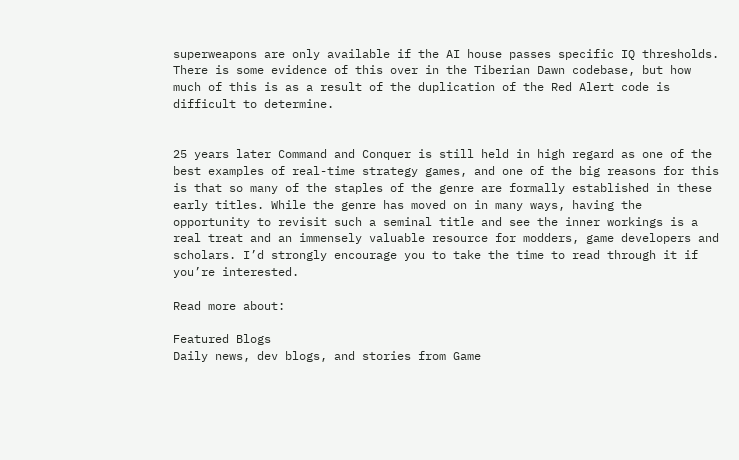superweapons are only available if the AI house passes specific IQ thresholds. There is some evidence of this over in the Tiberian Dawn codebase, but how much of this is as a result of the duplication of the Red Alert code is difficult to determine.


25 years later Command and Conquer is still held in high regard as one of the best examples of real-time strategy games, and one of the big reasons for this is that so many of the staples of the genre are formally established in these early titles. While the genre has moved on in many ways, having the opportunity to revisit such a seminal title and see the inner workings is a real treat and an immensely valuable resource for modders, game developers and scholars. I’d strongly encourage you to take the time to read through it if you’re interested.

Read more about:

Featured Blogs
Daily news, dev blogs, and stories from Game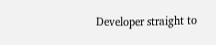Developer straight to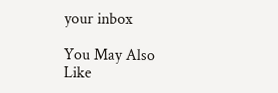your inbox

You May Also Like